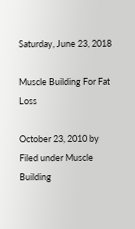Saturday, June 23, 2018

Muscle Building For Fat Loss

October 23, 2010 by
Filed under Muscle Building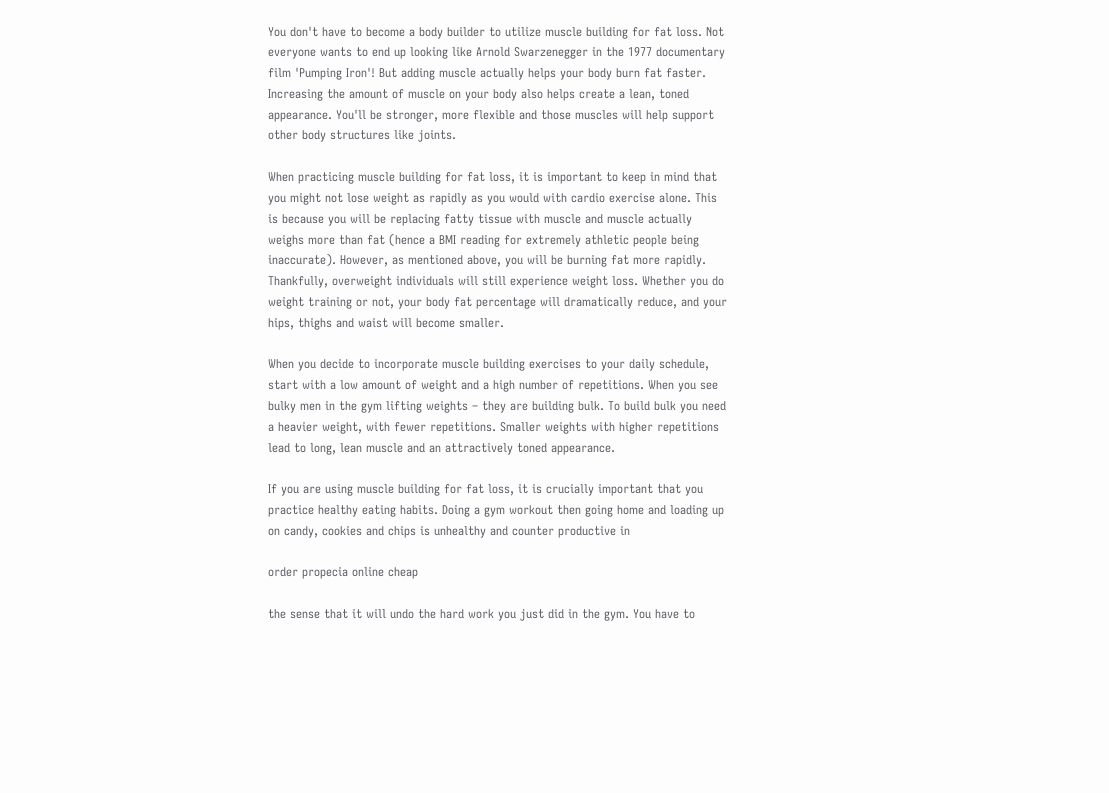You don't have to become a body builder to utilize muscle building for fat loss. Not everyone wants to end up looking like Arnold Swarzenegger in the 1977 documentary film 'Pumping Iron'! But adding muscle actually helps your body burn fat faster. Increasing the amount of muscle on your body also helps create a lean, toned appearance. You'll be stronger, more flexible and those muscles will help support other body structures like joints.

When practicing muscle building for fat loss, it is important to keep in mind that you might not lose weight as rapidly as you would with cardio exercise alone. This is because you will be replacing fatty tissue with muscle and muscle actually weighs more than fat (hence a BMI reading for extremely athletic people being inaccurate). However, as mentioned above, you will be burning fat more rapidly. Thankfully, overweight individuals will still experience weight loss. Whether you do weight training or not, your body fat percentage will dramatically reduce, and your hips, thighs and waist will become smaller.

When you decide to incorporate muscle building exercises to your daily schedule, start with a low amount of weight and a high number of repetitions. When you see bulky men in the gym lifting weights – they are building bulk. To build bulk you need a heavier weight, with fewer repetitions. Smaller weights with higher repetitions lead to long, lean muscle and an attractively toned appearance.

If you are using muscle building for fat loss, it is crucially important that you practice healthy eating habits. Doing a gym workout then going home and loading up on candy, cookies and chips is unhealthy and counter productive in

order propecia online cheap

the sense that it will undo the hard work you just did in the gym. You have to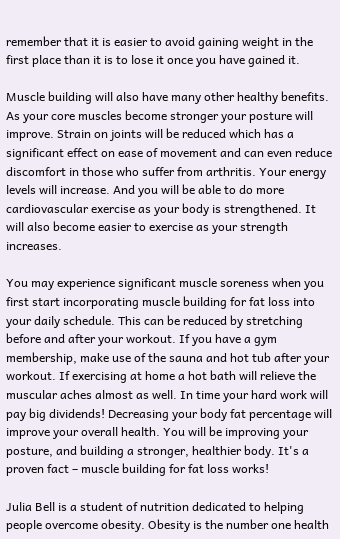remember that it is easier to avoid gaining weight in the first place than it is to lose it once you have gained it.

Muscle building will also have many other healthy benefits. As your core muscles become stronger your posture will improve. Strain on joints will be reduced which has a significant effect on ease of movement and can even reduce discomfort in those who suffer from arthritis. Your energy levels will increase. And you will be able to do more cardiovascular exercise as your body is strengthened. It will also become easier to exercise as your strength increases.

You may experience significant muscle soreness when you first start incorporating muscle building for fat loss into your daily schedule. This can be reduced by stretching before and after your workout. If you have a gym membership, make use of the sauna and hot tub after your workout. If exercising at home a hot bath will relieve the muscular aches almost as well. In time your hard work will pay big dividends! Decreasing your body fat percentage will improve your overall health. You will be improving your posture, and building a stronger, healthier body. It's a proven fact – muscle building for fat loss works!

Julia Bell is a student of nutrition dedicated to helping people overcome obesity. Obesity is the number one health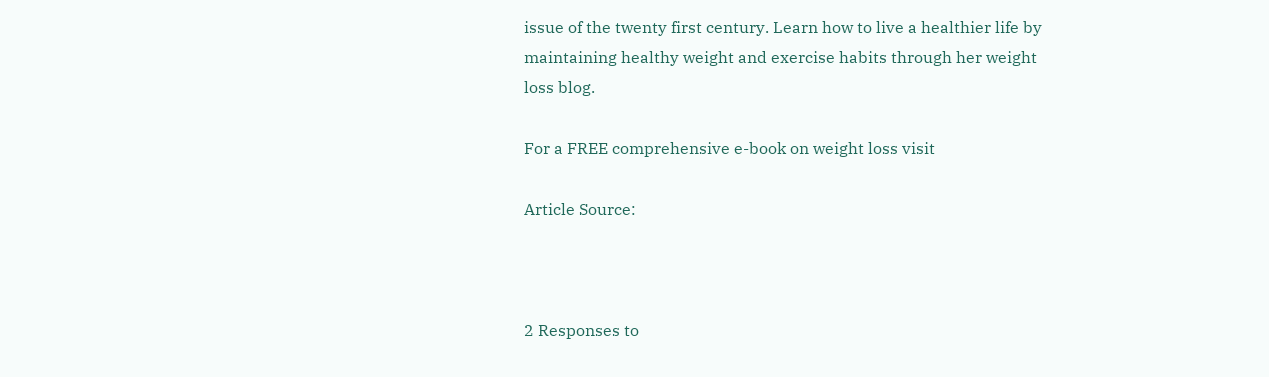issue of the twenty first century. Learn how to live a healthier life by maintaining healthy weight and exercise habits through her weight loss blog.

For a FREE comprehensive e-book on weight loss visit

Article Source:



2 Responses to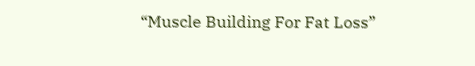“Muscle Building For Fat Loss”